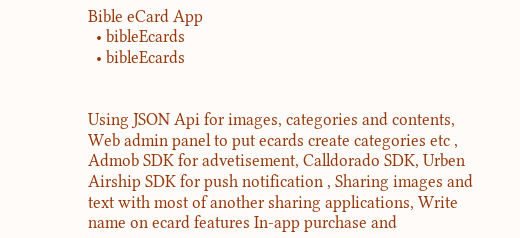Bible eCard App
  • bibleEcards
  • bibleEcards


Using JSON Api for images, categories and contents, Web admin panel to put ecards create categories etc , Admob SDK for advetisement, Calldorado SDK, Urben Airship SDK for push notification , Sharing images and text with most of another sharing applications, Write name on ecard features In-app purchase and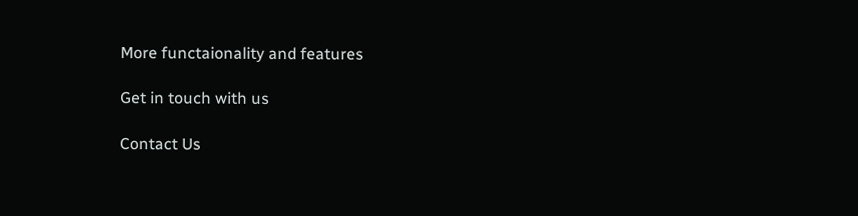More functaionality and features

Get in touch with us

Contact Us